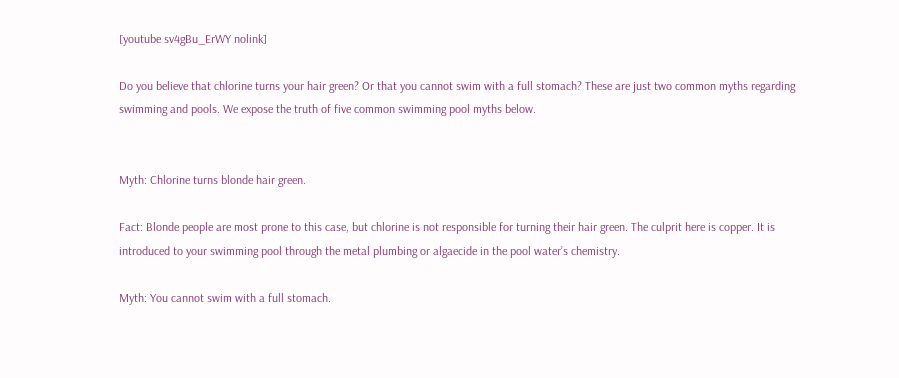[youtube sv4gBu_ErWY nolink]

Do you believe that chlorine turns your hair green? Or that you cannot swim with a full stomach? These are just two common myths regarding swimming and pools. We expose the truth of five common swimming pool myths below.


Myth: Chlorine turns blonde hair green.

Fact: Blonde people are most prone to this case, but chlorine is not responsible for turning their hair green. The culprit here is copper. It is introduced to your swimming pool through the metal plumbing or algaecide in the pool water’s chemistry.

Myth: You cannot swim with a full stomach.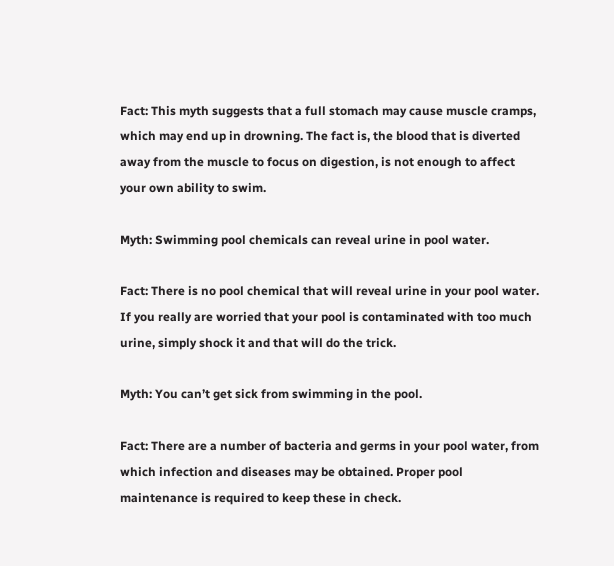Fact: This myth suggests that a full stomach may cause muscle cramps, which may end up in drowning. The fact is, the blood that is diverted away from the muscle to focus on digestion, is not enough to affect your own ability to swim.

Myth: Swimming pool chemicals can reveal urine in pool water.

Fact: There is no pool chemical that will reveal urine in your pool water. If you really are worried that your pool is contaminated with too much urine, simply shock it and that will do the trick.

Myth: You can’t get sick from swimming in the pool.

Fact: There are a number of bacteria and germs in your pool water, from which infection and diseases may be obtained. Proper pool maintenance is required to keep these in check.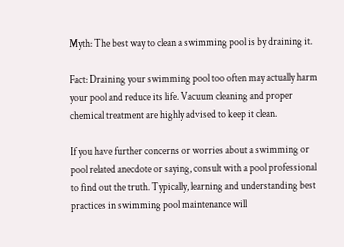Myth: The best way to clean a swimming pool is by draining it.

Fact: Draining your swimming pool too often may actually harm your pool and reduce its life. Vacuum cleaning and proper chemical treatment are highly advised to keep it clean.

If you have further concerns or worries about a swimming or pool related anecdote or saying, consult with a pool professional to find out the truth. Typically, learning and understanding best practices in swimming pool maintenance will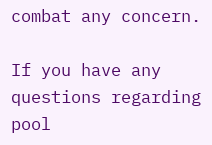combat any concern.

If you have any questions regarding pool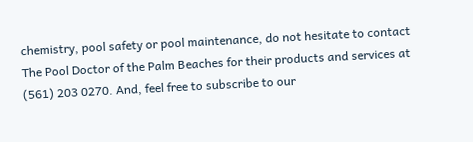chemistry, pool safety or pool maintenance, do not hesitate to contact The Pool Doctor of the Palm Beaches for their products and services at (561) 203 0270. And, feel free to subscribe to our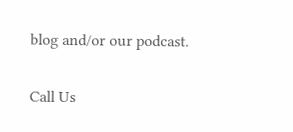blog and/or our podcast.

Call Us